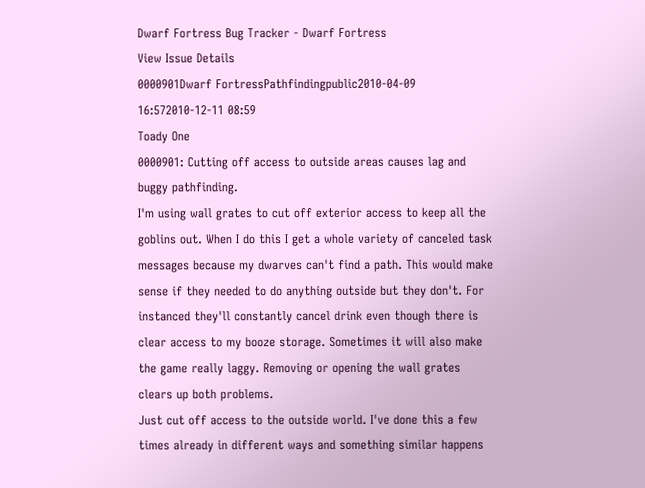Dwarf Fortress Bug Tracker - Dwarf Fortress
View Issue Details
0000901Dwarf FortressPathfindingpublic2010-04-09 16:572010-12-11 08:59
Toady One
0000901: Cutting off access to outside areas causes lag and buggy pathfinding.
I'm using wall grates to cut off exterior access to keep all the goblins out. When I do this I get a whole variety of canceled task messages because my dwarves can't find a path. This would make sense if they needed to do anything outside but they don't. For instanced they'll constantly cancel drink even though there is clear access to my booze storage. Sometimes it will also make the game really laggy. Removing or opening the wall grates clears up both problems.
Just cut off access to the outside world. I've done this a few times already in different ways and something similar happens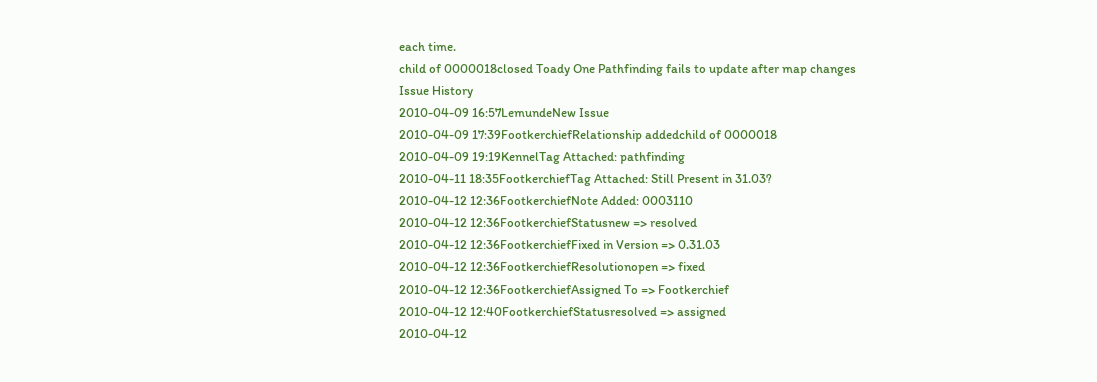each time.
child of 0000018closed Toady One Pathfinding fails to update after map changes
Issue History
2010-04-09 16:57LemundeNew Issue
2010-04-09 17:39FootkerchiefRelationship addedchild of 0000018
2010-04-09 19:19KennelTag Attached: pathfinding
2010-04-11 18:35FootkerchiefTag Attached: Still Present in 31.03?
2010-04-12 12:36FootkerchiefNote Added: 0003110
2010-04-12 12:36FootkerchiefStatusnew => resolved
2010-04-12 12:36FootkerchiefFixed in Version => 0.31.03
2010-04-12 12:36FootkerchiefResolutionopen => fixed
2010-04-12 12:36FootkerchiefAssigned To => Footkerchief
2010-04-12 12:40FootkerchiefStatusresolved => assigned
2010-04-12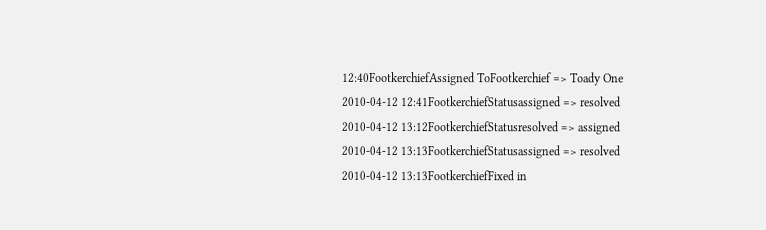12:40FootkerchiefAssigned ToFootkerchief => Toady One
2010-04-12 12:41FootkerchiefStatusassigned => resolved
2010-04-12 13:12FootkerchiefStatusresolved => assigned
2010-04-12 13:13FootkerchiefStatusassigned => resolved
2010-04-12 13:13FootkerchiefFixed in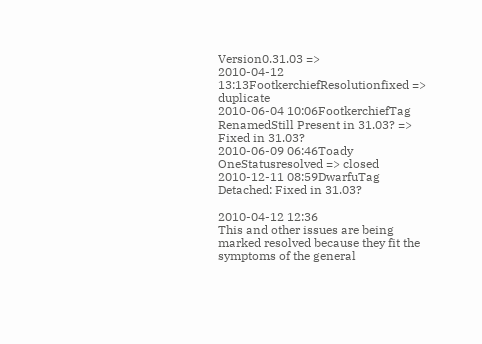Version0.31.03 =>
2010-04-12 13:13FootkerchiefResolutionfixed => duplicate
2010-06-04 10:06FootkerchiefTag RenamedStill Present in 31.03? => Fixed in 31.03?
2010-06-09 06:46Toady OneStatusresolved => closed
2010-12-11 08:59DwarfuTag Detached: Fixed in 31.03?

2010-04-12 12:36
This and other issues are being marked resolved because they fit the symptoms of the general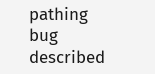pathing bug described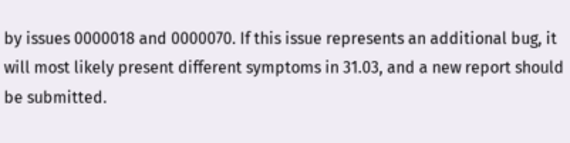by issues 0000018 and 0000070. If this issue represents an additional bug, it will most likely present different symptoms in 31.03, and a new report should be submitted.